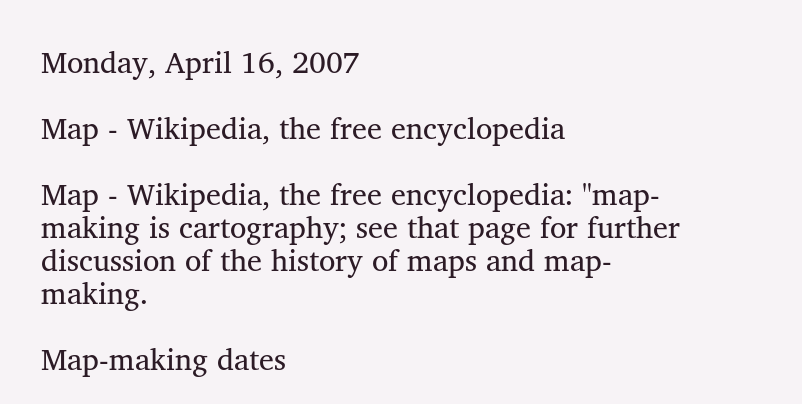Monday, April 16, 2007

Map - Wikipedia, the free encyclopedia

Map - Wikipedia, the free encyclopedia: "map-making is cartography; see that page for further discussion of the history of maps and map-making.

Map-making dates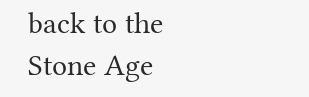back to the Stone Age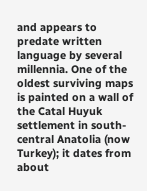and appears to predate written language by several millennia. One of the oldest surviving maps is painted on a wall of the Catal Huyuk settlement in south-central Anatolia (now Turkey); it dates from about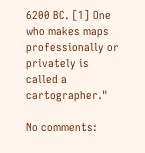6200 BC. [1] One who makes maps professionally or privately is called a cartographer."

No comments: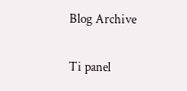Blog Archive

Ti panel